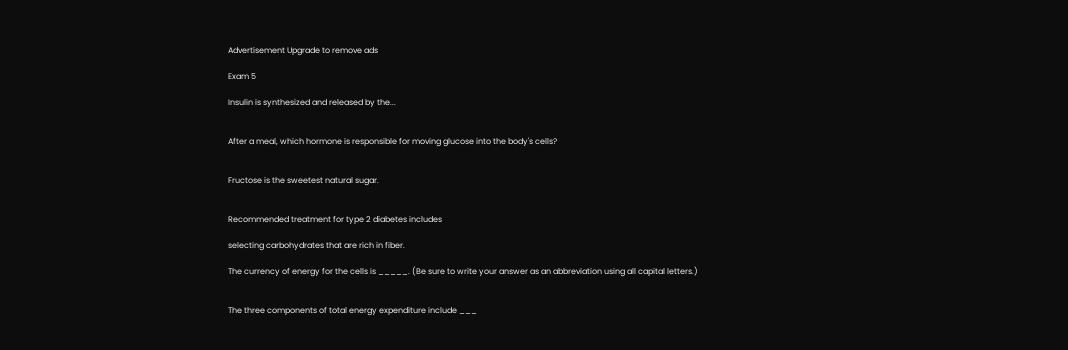Advertisement Upgrade to remove ads

Exam 5

Insulin is synthesized and released by the...


After a meal, which hormone is responsible for moving glucose into the body's cells?


Fructose is the sweetest natural sugar.


Recommended treatment for type 2 diabetes includes

selecting carbohydrates that are rich in fiber.

The currency of energy for the cells is _____. (Be sure to write your answer as an abbreviation using all capital letters.)


The three components of total energy expenditure include ___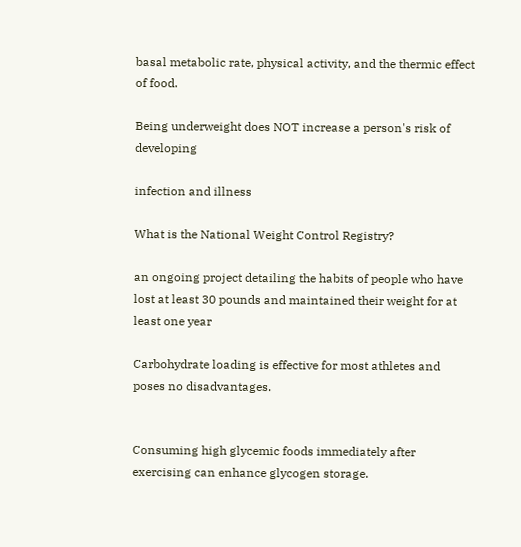basal metabolic rate, physical activity, and the thermic effect of food.

Being underweight does NOT increase a person's risk of developing

infection and illness

What is the National Weight Control Registry?

an ongoing project detailing the habits of people who have lost at least 30 pounds and maintained their weight for at least one year

Carbohydrate loading is effective for most athletes and poses no disadvantages.


Consuming high glycemic foods immediately after exercising can enhance glycogen storage.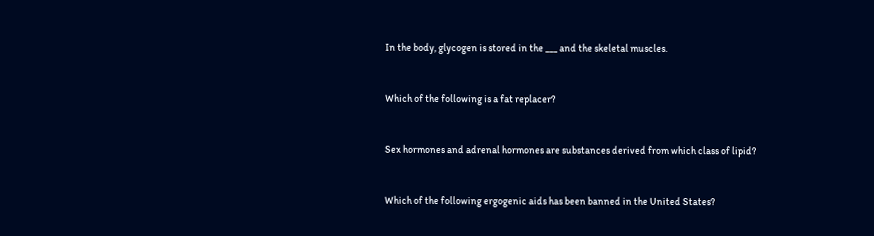In the body, glycogen is stored in the ___ and the skeletal muscles.


Which of the following is a fat replacer?


Sex hormones and adrenal hormones are substances derived from which class of lipid?


Which of the following ergogenic aids has been banned in the United States?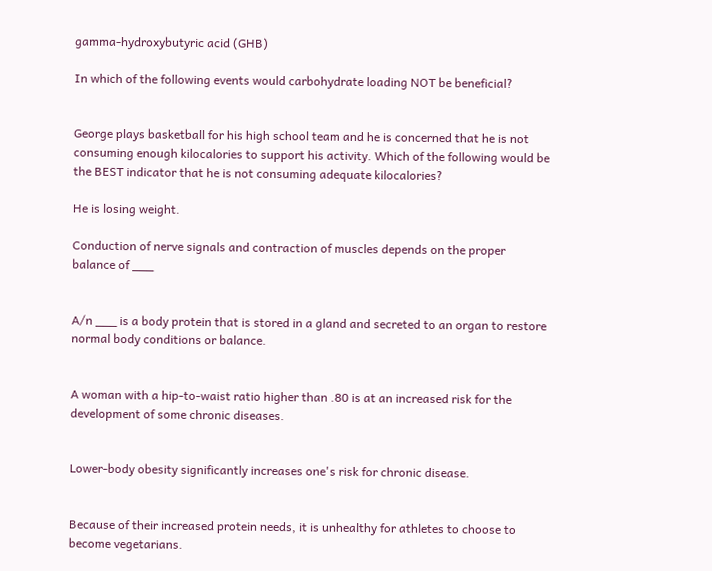gamma-hydroxybutyric acid (GHB)

In which of the following events would carbohydrate loading NOT be beneficial?


George plays basketball for his high school team and he is concerned that he is not consuming enough kilocalories to support his activity. Which of the following would be the BEST indicator that he is not consuming adequate kilocalories?

He is losing weight.

Conduction of nerve signals and contraction of muscles depends on the proper balance of ___


A/n ___ is a body protein that is stored in a gland and secreted to an organ to restore normal body conditions or balance.


A woman with a hip-to-waist ratio higher than .80 is at an increased risk for the development of some chronic diseases.


Lower-body obesity significantly increases one's risk for chronic disease.


Because of their increased protein needs, it is unhealthy for athletes to choose to become vegetarians.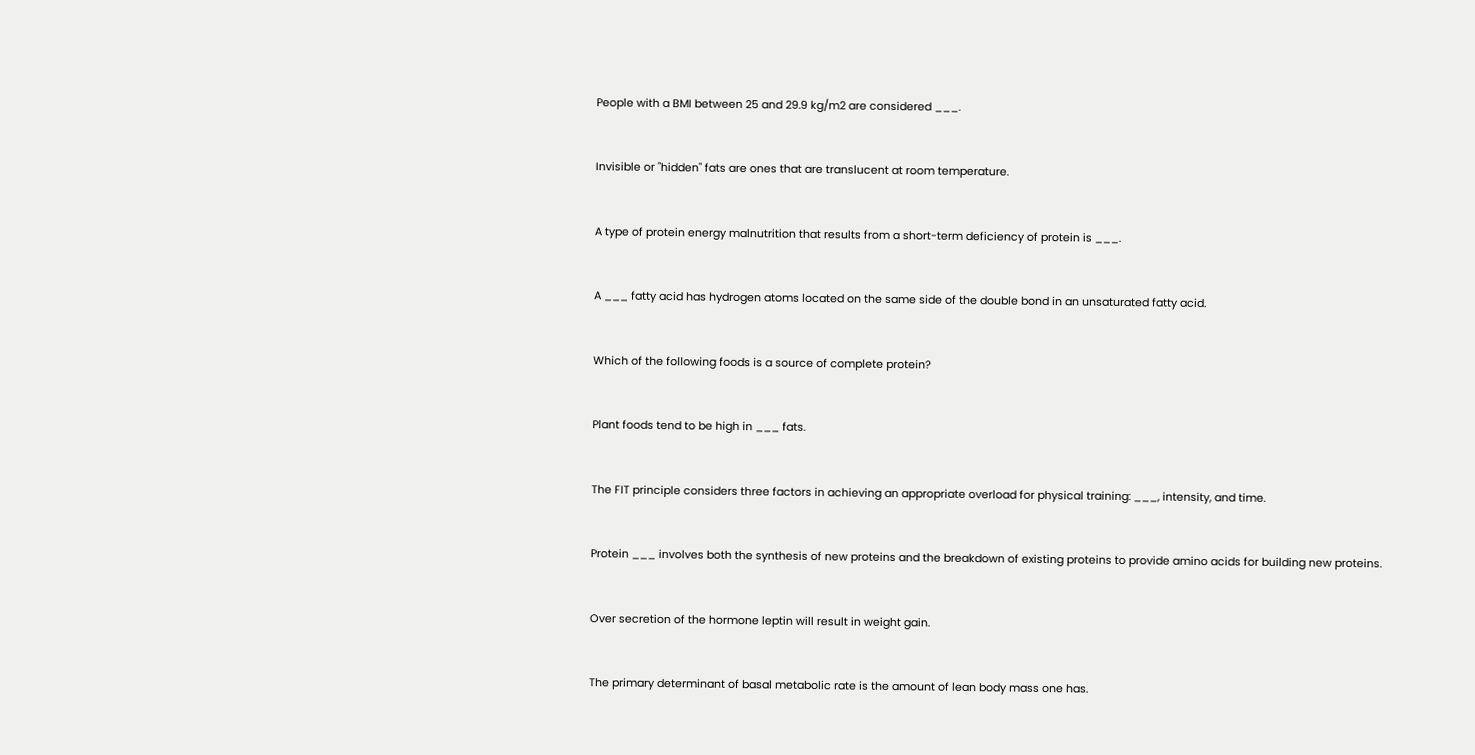People with a BMI between 25 and 29.9 kg/m2 are considered ___.


Invisible or "hidden" fats are ones that are translucent at room temperature.


A type of protein energy malnutrition that results from a short-term deficiency of protein is ___.


A ___ fatty acid has hydrogen atoms located on the same side of the double bond in an unsaturated fatty acid.


Which of the following foods is a source of complete protein?


Plant foods tend to be high in ___ fats.


The FIT principle considers three factors in achieving an appropriate overload for physical training: ___, intensity, and time.


Protein ___ involves both the synthesis of new proteins and the breakdown of existing proteins to provide amino acids for building new proteins.


Over secretion of the hormone leptin will result in weight gain.


The primary determinant of basal metabolic rate is the amount of lean body mass one has.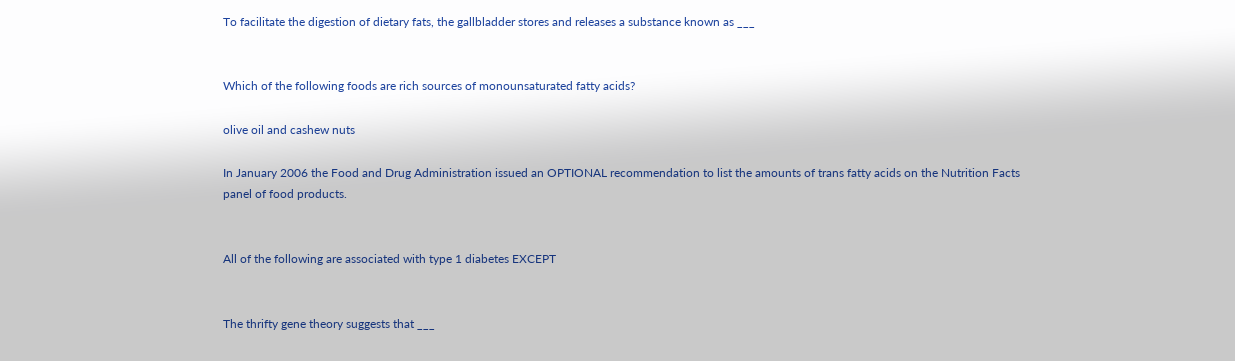To facilitate the digestion of dietary fats, the gallbladder stores and releases a substance known as ___


Which of the following foods are rich sources of monounsaturated fatty acids?

olive oil and cashew nuts

In January 2006 the Food and Drug Administration issued an OPTIONAL recommendation to list the amounts of trans fatty acids on the Nutrition Facts panel of food products.


All of the following are associated with type 1 diabetes EXCEPT


The thrifty gene theory suggests that ___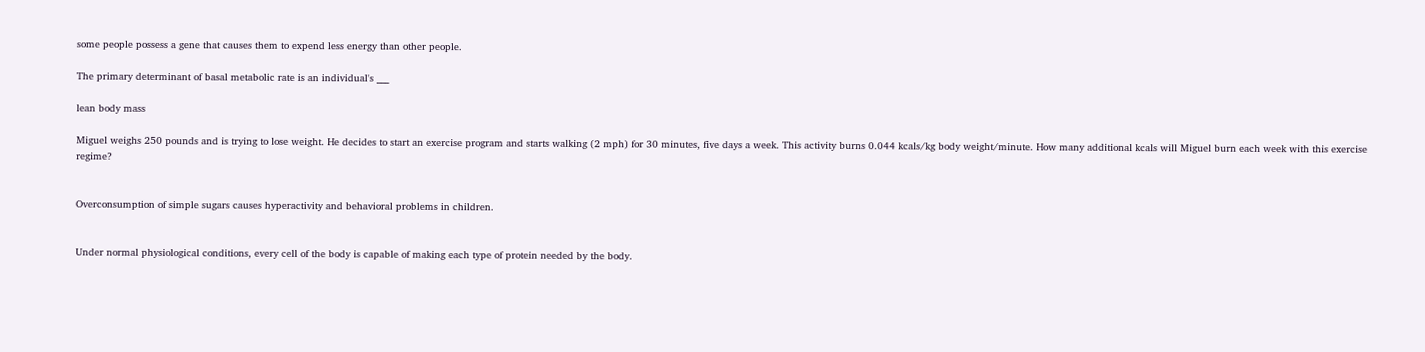some people possess a gene that causes them to expend less energy than other people.

The primary determinant of basal metabolic rate is an individual's ___

lean body mass

Miguel weighs 250 pounds and is trying to lose weight. He decides to start an exercise program and starts walking (2 mph) for 30 minutes, five days a week. This activity burns 0.044 kcals/kg body weight/minute. How many additional kcals will Miguel burn each week with this exercise regime?


Overconsumption of simple sugars causes hyperactivity and behavioral problems in children.


Under normal physiological conditions, every cell of the body is capable of making each type of protein needed by the body.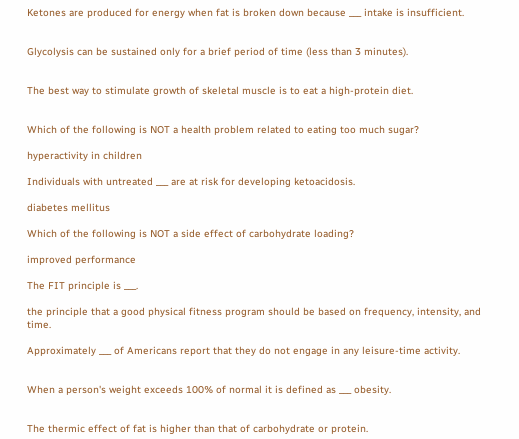Ketones are produced for energy when fat is broken down because ___ intake is insufficient.


Glycolysis can be sustained only for a brief period of time (less than 3 minutes).


The best way to stimulate growth of skeletal muscle is to eat a high-protein diet.


Which of the following is NOT a health problem related to eating too much sugar?

hyperactivity in children

Individuals with untreated ___ are at risk for developing ketoacidosis.

diabetes mellitus

Which of the following is NOT a side effect of carbohydrate loading?

improved performance

The FIT principle is ___.

the principle that a good physical fitness program should be based on frequency, intensity, and time.

Approximately ___ of Americans report that they do not engage in any leisure-time activity.


When a person's weight exceeds 100% of normal it is defined as ___ obesity.


The thermic effect of fat is higher than that of carbohydrate or protein.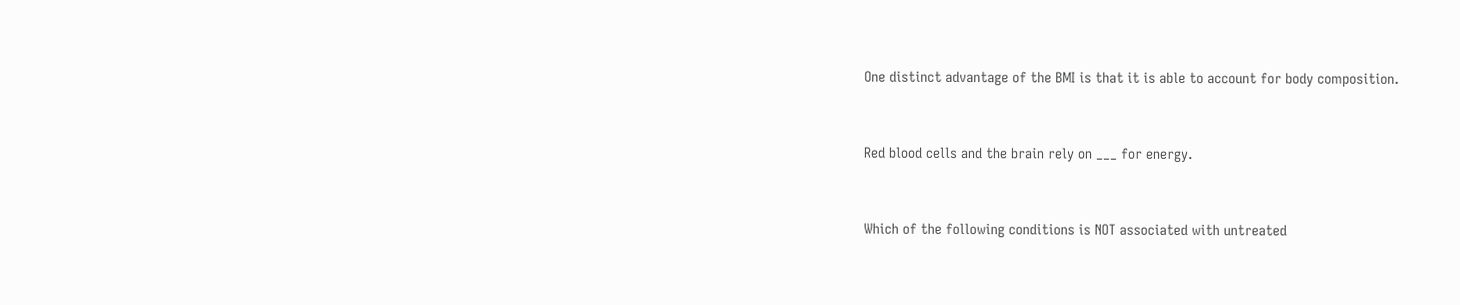One distinct advantage of the BMI is that it is able to account for body composition.


Red blood cells and the brain rely on ___ for energy.


Which of the following conditions is NOT associated with untreated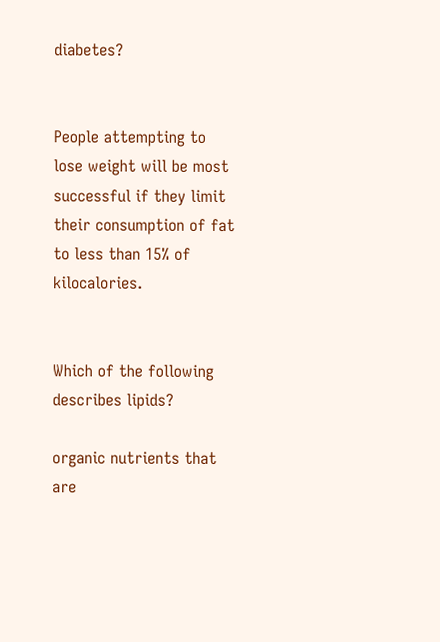diabetes?


People attempting to lose weight will be most successful if they limit their consumption of fat to less than 15% of kilocalories.


Which of the following describes lipids?

organic nutrients that are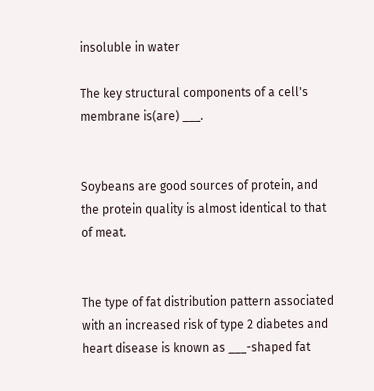insoluble in water

The key structural components of a cell's membrane is(are) ___.


Soybeans are good sources of protein, and the protein quality is almost identical to that of meat.


The type of fat distribution pattern associated with an increased risk of type 2 diabetes and heart disease is known as ___-shaped fat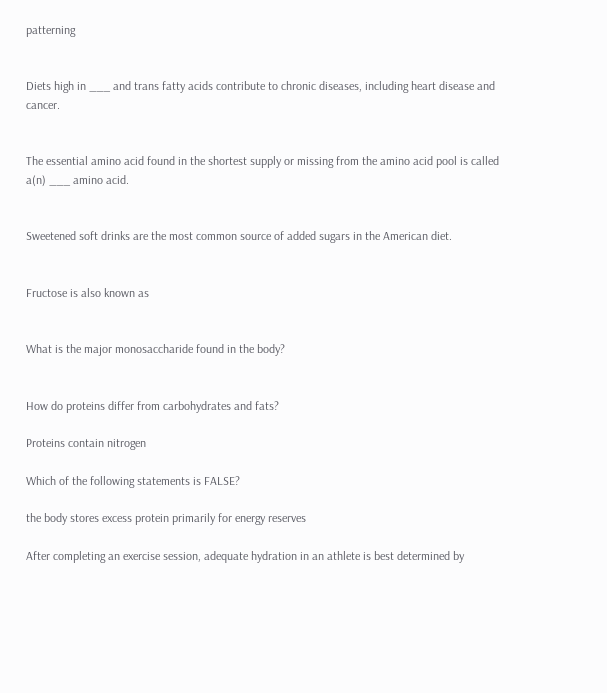patterning


Diets high in ___ and trans fatty acids contribute to chronic diseases, including heart disease and cancer.


The essential amino acid found in the shortest supply or missing from the amino acid pool is called a(n) ___ amino acid.


Sweetened soft drinks are the most common source of added sugars in the American diet.


Fructose is also known as


What is the major monosaccharide found in the body?


How do proteins differ from carbohydrates and fats?

Proteins contain nitrogen

Which of the following statements is FALSE?

the body stores excess protein primarily for energy reserves

After completing an exercise session, adequate hydration in an athlete is best determined by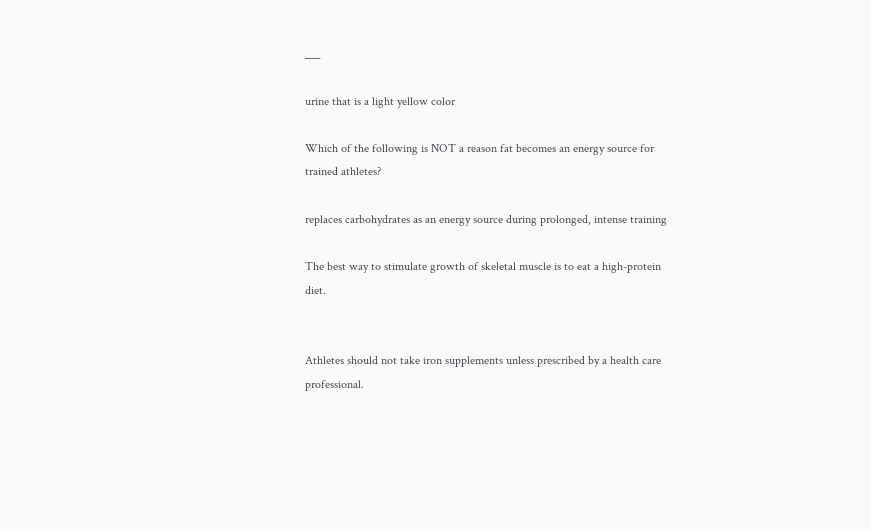___

urine that is a light yellow color

Which of the following is NOT a reason fat becomes an energy source for trained athletes?

replaces carbohydrates as an energy source during prolonged, intense training

The best way to stimulate growth of skeletal muscle is to eat a high-protein diet.


Athletes should not take iron supplements unless prescribed by a health care professional.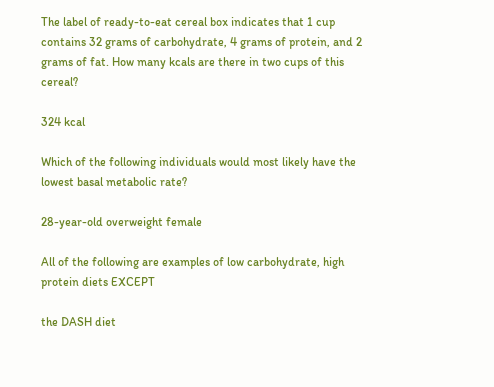The label of ready-to-eat cereal box indicates that 1 cup contains 32 grams of carbohydrate, 4 grams of protein, and 2 grams of fat. How many kcals are there in two cups of this cereal?

324 kcal

Which of the following individuals would most likely have the lowest basal metabolic rate?

28-year-old overweight female

All of the following are examples of low carbohydrate, high protein diets EXCEPT

the DASH diet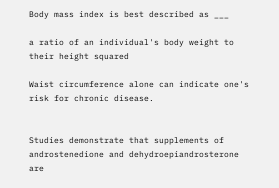Body mass index is best described as ___

a ratio of an individual's body weight to their height squared

Waist circumference alone can indicate one's risk for chronic disease.


Studies demonstrate that supplements of androstenedione and dehydroepiandrosterone are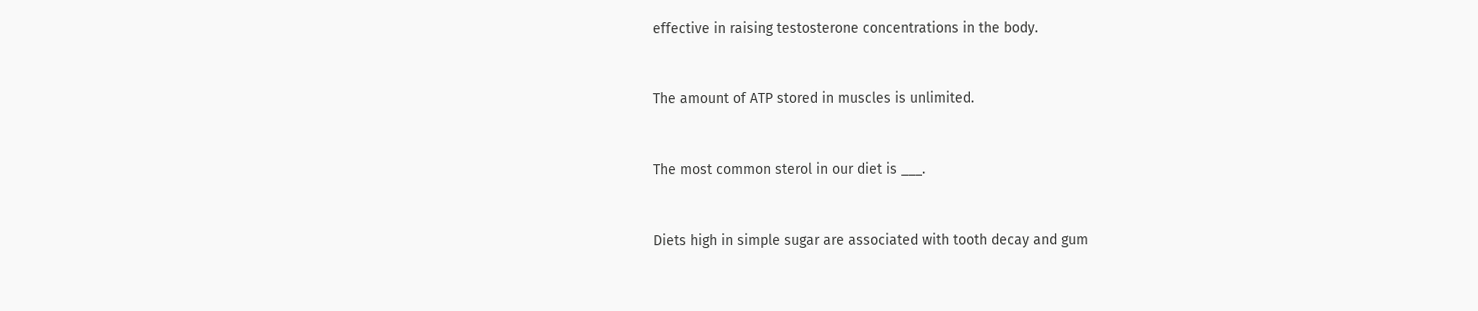effective in raising testosterone concentrations in the body.


The amount of ATP stored in muscles is unlimited.


The most common sterol in our diet is ___.


Diets high in simple sugar are associated with tooth decay and gum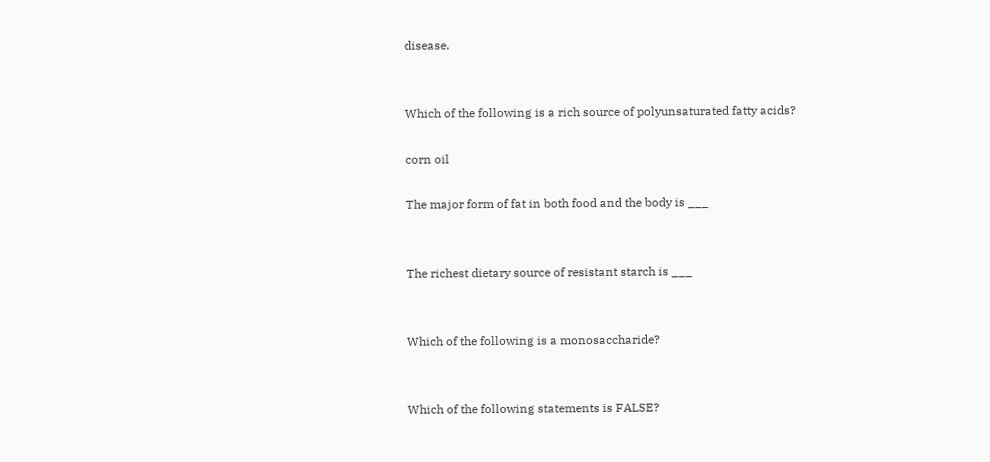disease.


Which of the following is a rich source of polyunsaturated fatty acids?

corn oil

The major form of fat in both food and the body is ___


The richest dietary source of resistant starch is ___


Which of the following is a monosaccharide?


Which of the following statements is FALSE?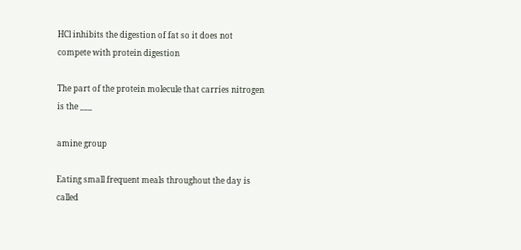HCl inhibits the digestion of fat so it does not compete with protein digestion

The part of the protein molecule that carries nitrogen is the ___

amine group

Eating small frequent meals throughout the day is called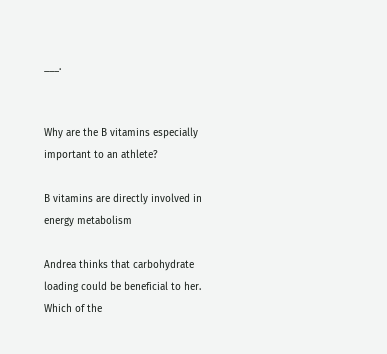___.


Why are the B vitamins especially important to an athlete?

B vitamins are directly involved in energy metabolism

Andrea thinks that carbohydrate loading could be beneficial to her. Which of the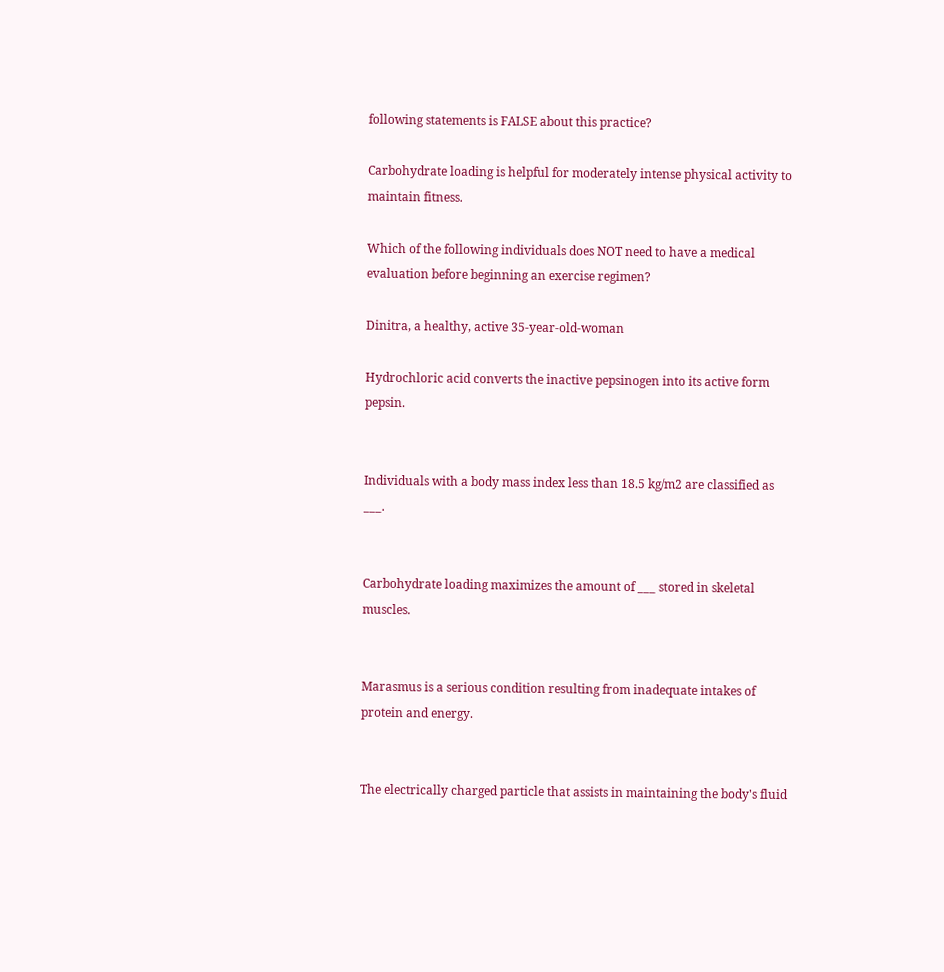following statements is FALSE about this practice?

Carbohydrate loading is helpful for moderately intense physical activity to maintain fitness.

Which of the following individuals does NOT need to have a medical evaluation before beginning an exercise regimen?

Dinitra, a healthy, active 35-year-old-woman

Hydrochloric acid converts the inactive pepsinogen into its active form pepsin.


Individuals with a body mass index less than 18.5 kg/m2 are classified as ___.


Carbohydrate loading maximizes the amount of ___ stored in skeletal muscles.


Marasmus is a serious condition resulting from inadequate intakes of protein and energy.


The electrically charged particle that assists in maintaining the body's fluid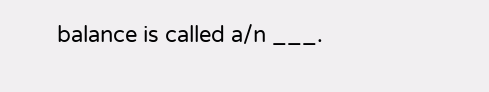balance is called a/n ___.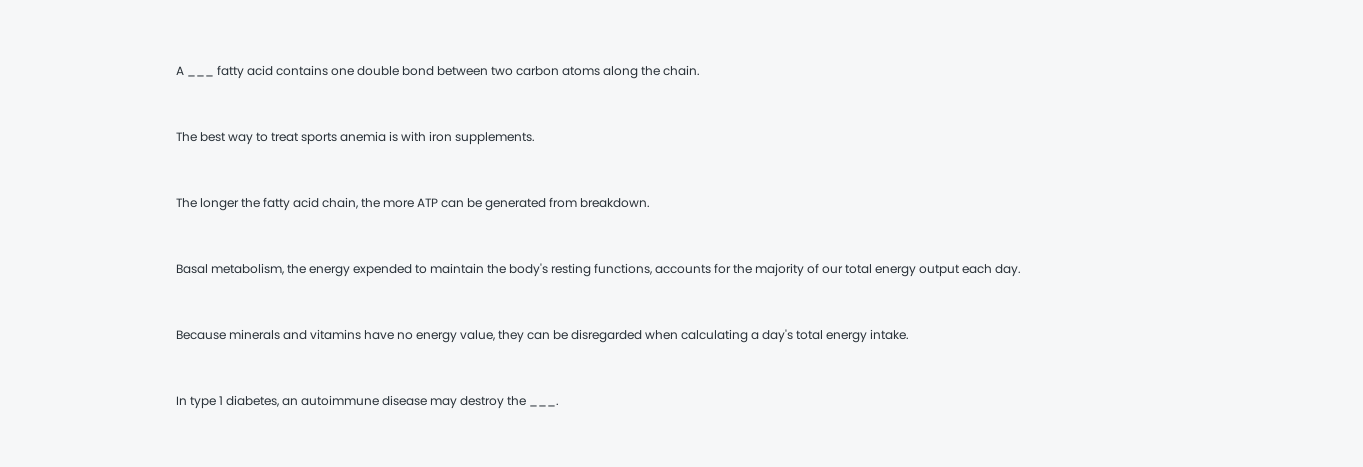A ___ fatty acid contains one double bond between two carbon atoms along the chain.


The best way to treat sports anemia is with iron supplements.


The longer the fatty acid chain, the more ATP can be generated from breakdown.


Basal metabolism, the energy expended to maintain the body's resting functions, accounts for the majority of our total energy output each day.


Because minerals and vitamins have no energy value, they can be disregarded when calculating a day's total energy intake.


In type 1 diabetes, an autoimmune disease may destroy the ___.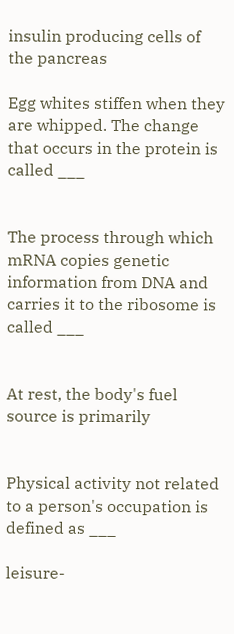insulin producing cells of the pancreas

Egg whites stiffen when they are whipped. The change that occurs in the protein is called ___


The process through which mRNA copies genetic information from DNA and carries it to the ribosome is called ___


At rest, the body's fuel source is primarily


Physical activity not related to a person's occupation is defined as ___

leisure-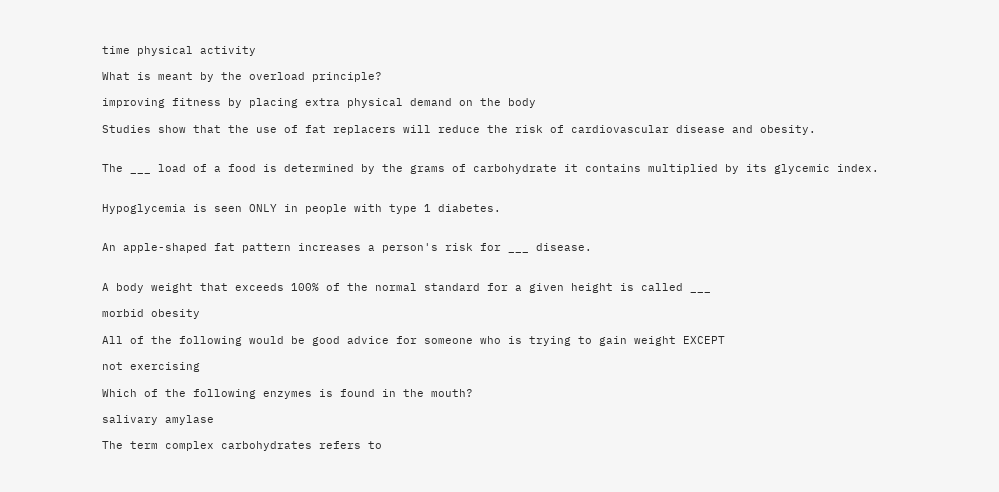time physical activity

What is meant by the overload principle?

improving fitness by placing extra physical demand on the body

Studies show that the use of fat replacers will reduce the risk of cardiovascular disease and obesity.


The ___ load of a food is determined by the grams of carbohydrate it contains multiplied by its glycemic index.


Hypoglycemia is seen ONLY in people with type 1 diabetes.


An apple-shaped fat pattern increases a person's risk for ___ disease.


A body weight that exceeds 100% of the normal standard for a given height is called ___

morbid obesity

All of the following would be good advice for someone who is trying to gain weight EXCEPT

not exercising

Which of the following enzymes is found in the mouth?

salivary amylase

The term complex carbohydrates refers to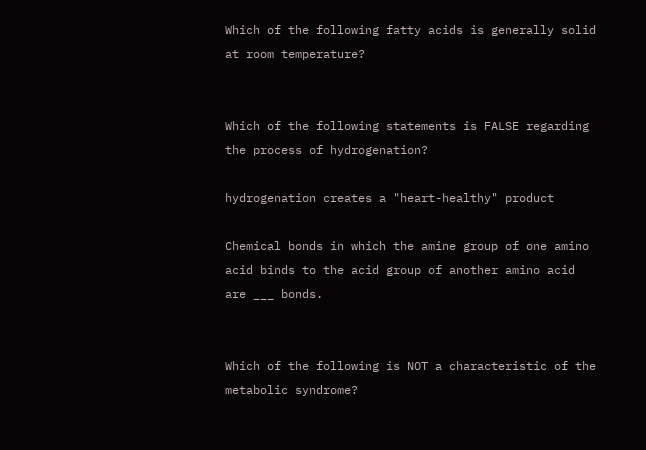Which of the following fatty acids is generally solid at room temperature?


Which of the following statements is FALSE regarding the process of hydrogenation?

hydrogenation creates a "heart-healthy" product

Chemical bonds in which the amine group of one amino acid binds to the acid group of another amino acid are ___ bonds.


Which of the following is NOT a characteristic of the metabolic syndrome?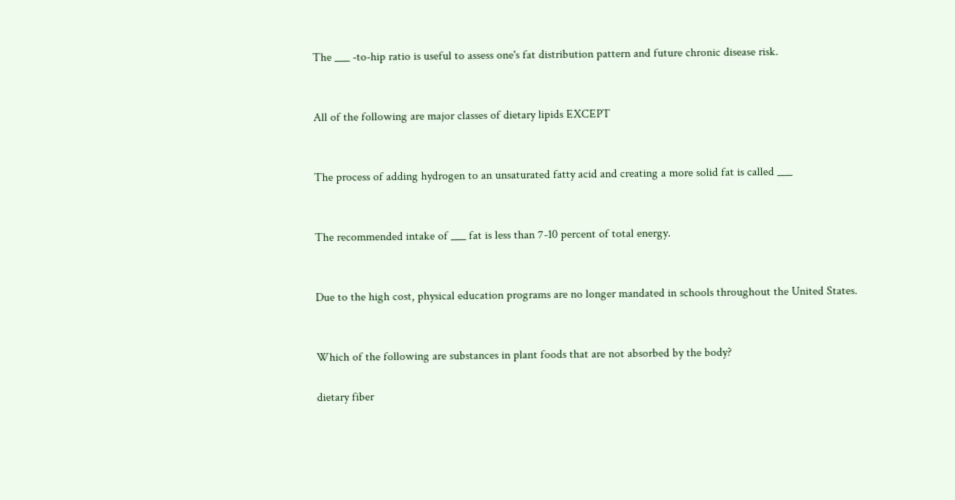The ___ -to-hip ratio is useful to assess one's fat distribution pattern and future chronic disease risk.


All of the following are major classes of dietary lipids EXCEPT


The process of adding hydrogen to an unsaturated fatty acid and creating a more solid fat is called ___


The recommended intake of ___ fat is less than 7-10 percent of total energy.


Due to the high cost, physical education programs are no longer mandated in schools throughout the United States.


Which of the following are substances in plant foods that are not absorbed by the body?

dietary fiber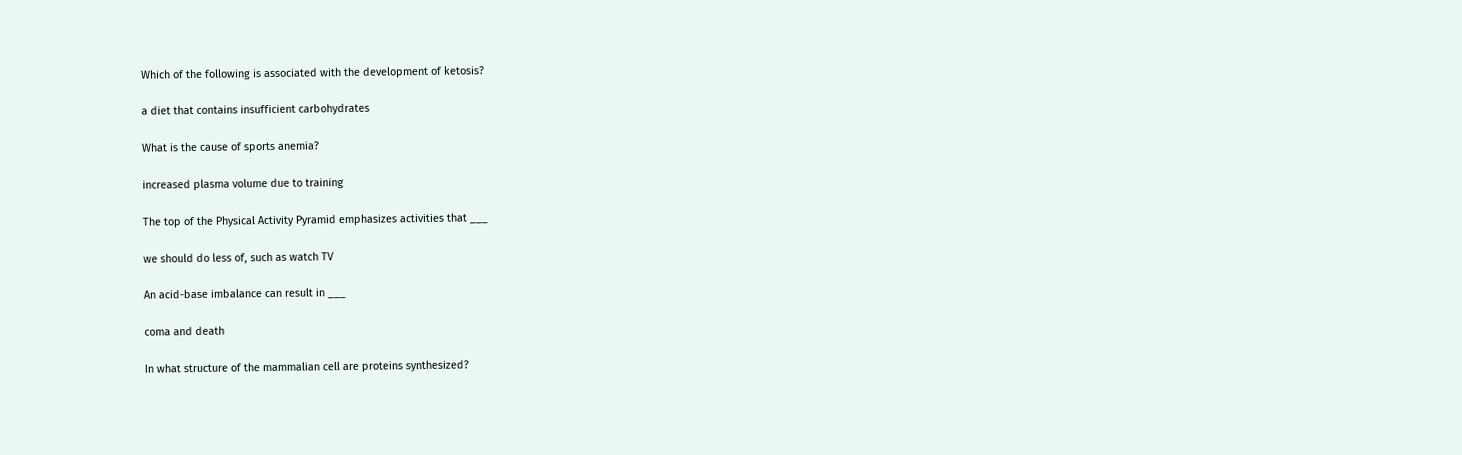Which of the following is associated with the development of ketosis?

a diet that contains insufficient carbohydrates

What is the cause of sports anemia?

increased plasma volume due to training

The top of the Physical Activity Pyramid emphasizes activities that ___

we should do less of, such as watch TV

An acid-base imbalance can result in ___

coma and death

In what structure of the mammalian cell are proteins synthesized?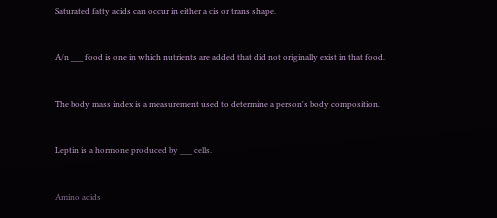Saturated fatty acids can occur in either a cis or trans shape.


A/n ___ food is one in which nutrients are added that did not originally exist in that food.


The body mass index is a measurement used to determine a person's body composition.


Leptin is a hormone produced by ___ cells.


Amino acids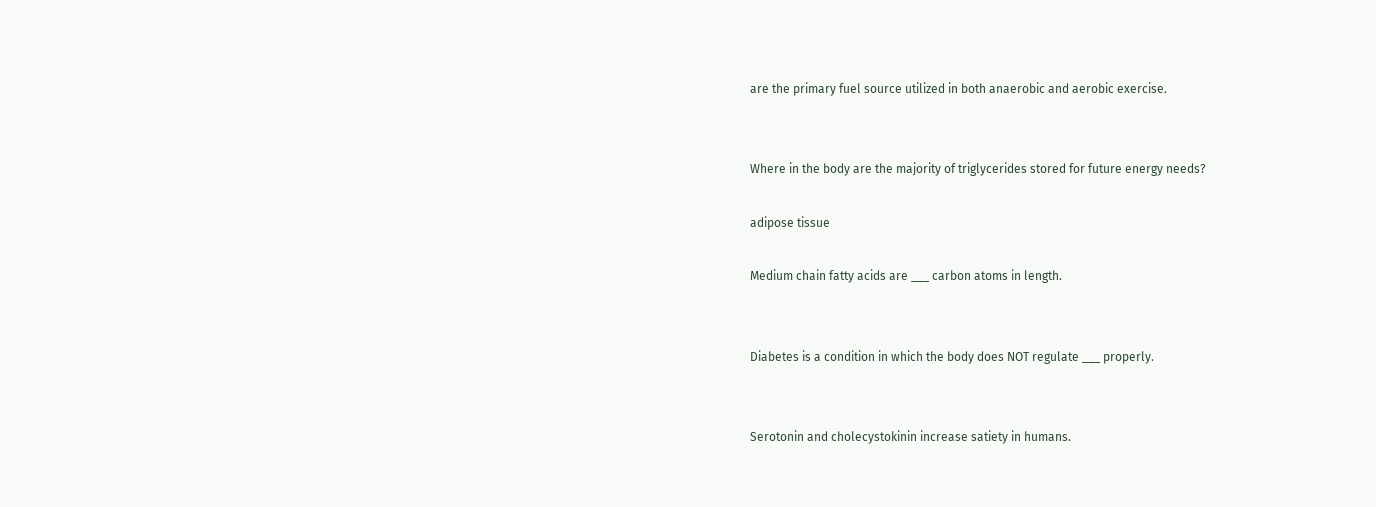are the primary fuel source utilized in both anaerobic and aerobic exercise.


Where in the body are the majority of triglycerides stored for future energy needs?

adipose tissue

Medium chain fatty acids are ___ carbon atoms in length.


Diabetes is a condition in which the body does NOT regulate ___ properly.


Serotonin and cholecystokinin increase satiety in humans.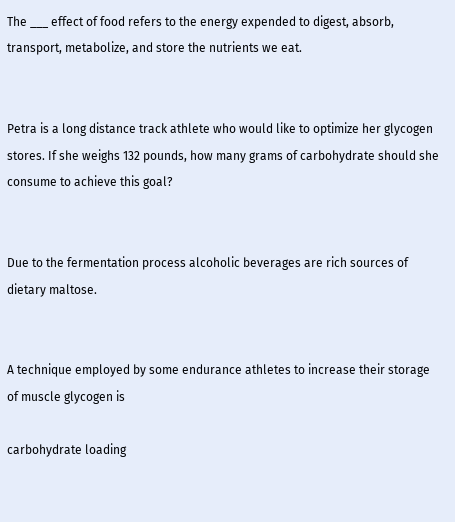The ___ effect of food refers to the energy expended to digest, absorb, transport, metabolize, and store the nutrients we eat.


Petra is a long distance track athlete who would like to optimize her glycogen stores. If she weighs 132 pounds, how many grams of carbohydrate should she consume to achieve this goal?


Due to the fermentation process alcoholic beverages are rich sources of dietary maltose.


A technique employed by some endurance athletes to increase their storage of muscle glycogen is

carbohydrate loading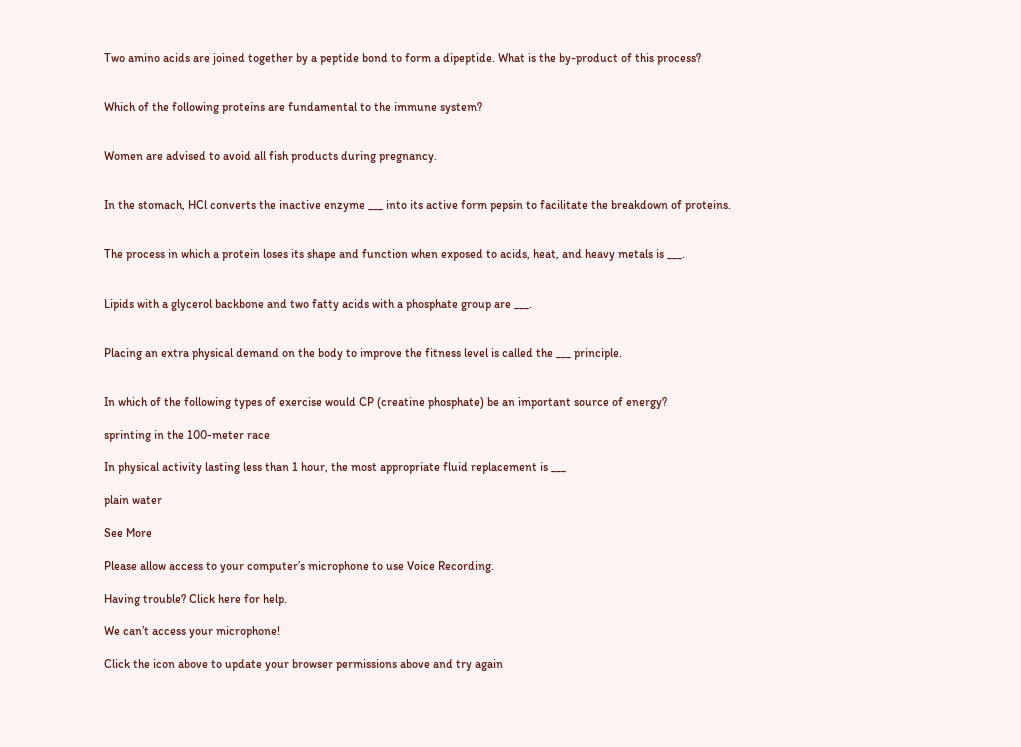Two amino acids are joined together by a peptide bond to form a dipeptide. What is the by-product of this process?


Which of the following proteins are fundamental to the immune system?


Women are advised to avoid all fish products during pregnancy.


In the stomach, HCl converts the inactive enzyme ___ into its active form pepsin to facilitate the breakdown of proteins.


The process in which a protein loses its shape and function when exposed to acids, heat, and heavy metals is ___.


Lipids with a glycerol backbone and two fatty acids with a phosphate group are ___.


Placing an extra physical demand on the body to improve the fitness level is called the ___ principle.


In which of the following types of exercise would CP (creatine phosphate) be an important source of energy?

sprinting in the 100-meter race

In physical activity lasting less than 1 hour, the most appropriate fluid replacement is ___

plain water

See More

Please allow access to your computer’s microphone to use Voice Recording.

Having trouble? Click here for help.

We can’t access your microphone!

Click the icon above to update your browser permissions above and try again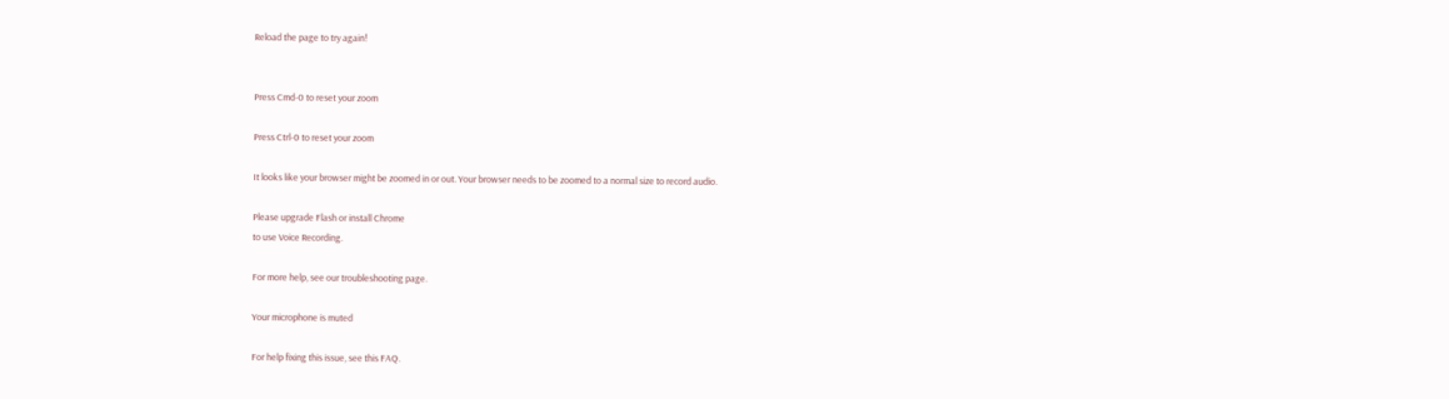Reload the page to try again!


Press Cmd-0 to reset your zoom

Press Ctrl-0 to reset your zoom

It looks like your browser might be zoomed in or out. Your browser needs to be zoomed to a normal size to record audio.

Please upgrade Flash or install Chrome
to use Voice Recording.

For more help, see our troubleshooting page.

Your microphone is muted

For help fixing this issue, see this FAQ.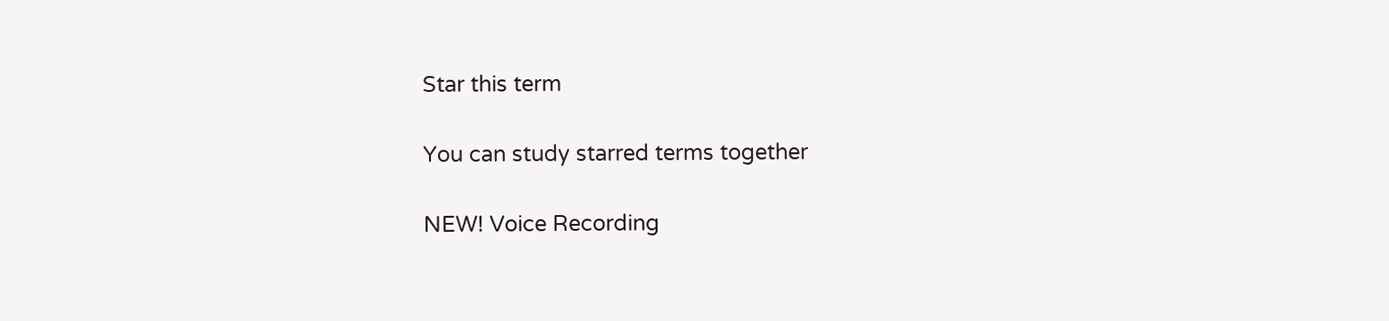Star this term

You can study starred terms together

NEW! Voice Recording